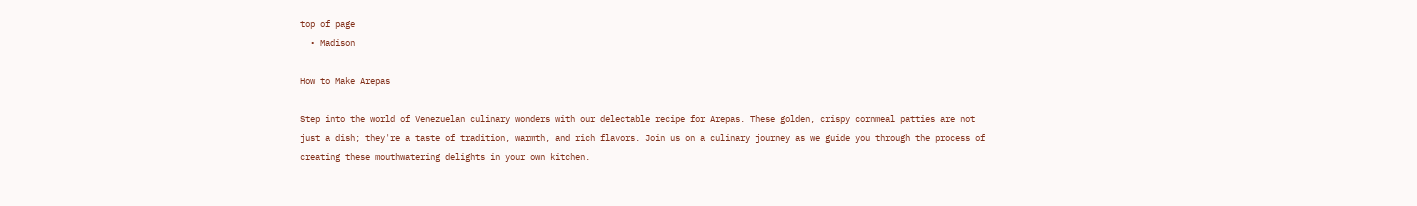top of page
  • Madison

How to Make Arepas

Step into the world of Venezuelan culinary wonders with our delectable recipe for Arepas. These golden, crispy cornmeal patties are not just a dish; they're a taste of tradition, warmth, and rich flavors. Join us on a culinary journey as we guide you through the process of creating these mouthwatering delights in your own kitchen.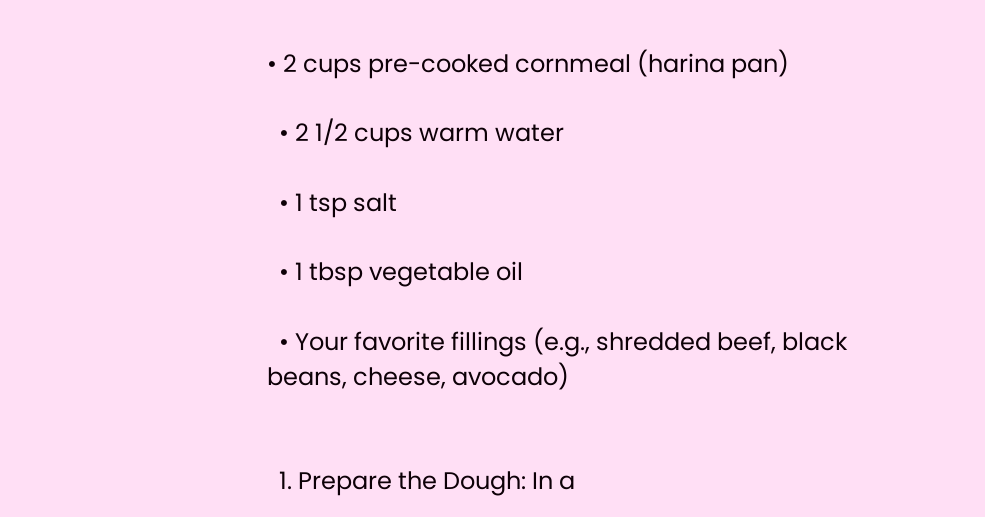• 2 cups pre-cooked cornmeal (harina pan)

  • 2 1/2 cups warm water

  • 1 tsp salt

  • 1 tbsp vegetable oil

  • Your favorite fillings (e.g., shredded beef, black beans, cheese, avocado)


  1. Prepare the Dough: In a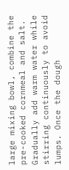large mixing bowl, combine the pre-cooked cornmeal and salt. Gradually add warm water while stirring continuously to avoid lumps. Once the dough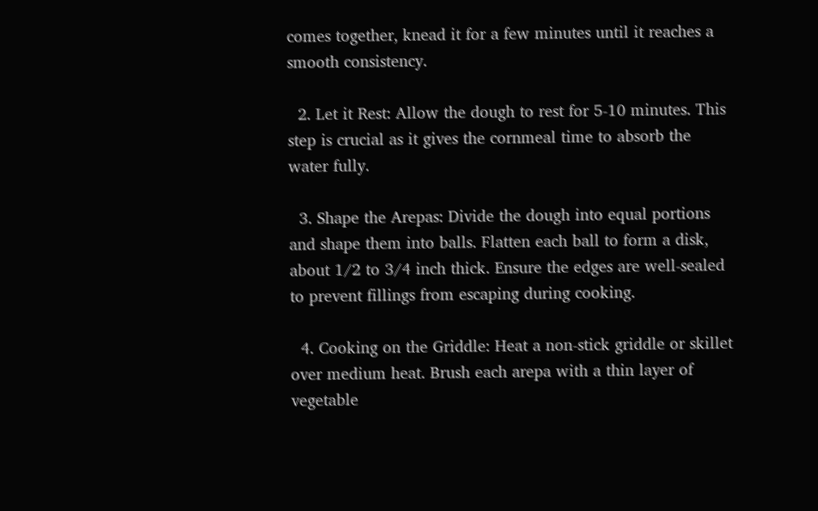comes together, knead it for a few minutes until it reaches a smooth consistency.

  2. Let it Rest: Allow the dough to rest for 5-10 minutes. This step is crucial as it gives the cornmeal time to absorb the water fully.

  3. Shape the Arepas: Divide the dough into equal portions and shape them into balls. Flatten each ball to form a disk, about 1/2 to 3/4 inch thick. Ensure the edges are well-sealed to prevent fillings from escaping during cooking.

  4. Cooking on the Griddle: Heat a non-stick griddle or skillet over medium heat. Brush each arepa with a thin layer of vegetable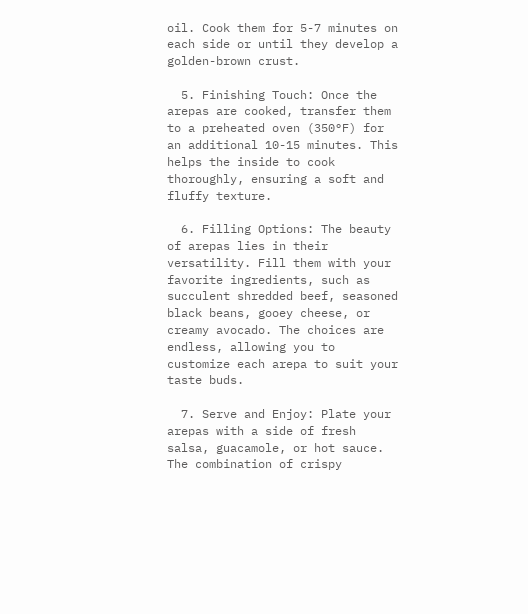oil. Cook them for 5-7 minutes on each side or until they develop a golden-brown crust.

  5. Finishing Touch: Once the arepas are cooked, transfer them to a preheated oven (350°F) for an additional 10-15 minutes. This helps the inside to cook thoroughly, ensuring a soft and fluffy texture.

  6. Filling Options: The beauty of arepas lies in their versatility. Fill them with your favorite ingredients, such as succulent shredded beef, seasoned black beans, gooey cheese, or creamy avocado. The choices are endless, allowing you to customize each arepa to suit your taste buds.

  7. Serve and Enjoy: Plate your arepas with a side of fresh salsa, guacamole, or hot sauce. The combination of crispy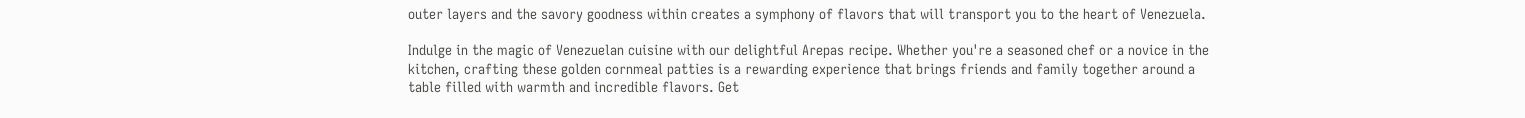outer layers and the savory goodness within creates a symphony of flavors that will transport you to the heart of Venezuela.

Indulge in the magic of Venezuelan cuisine with our delightful Arepas recipe. Whether you're a seasoned chef or a novice in the kitchen, crafting these golden cornmeal patties is a rewarding experience that brings friends and family together around a table filled with warmth and incredible flavors. Get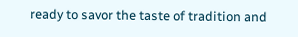ready to savor the taste of tradition and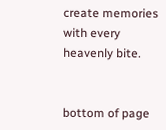create memories with every heavenly bite.


bottom of page